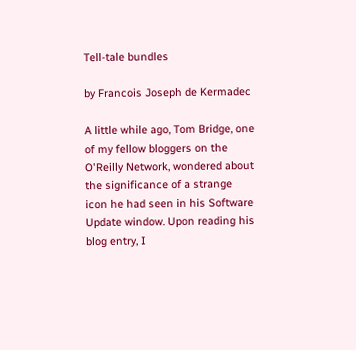Tell-tale bundles

by Francois Joseph de Kermadec

A little while ago, Tom Bridge, one of my fellow bloggers on the O'Reilly Network, wondered about the significance of a strange icon he had seen in his Software Update window. Upon reading his blog entry, I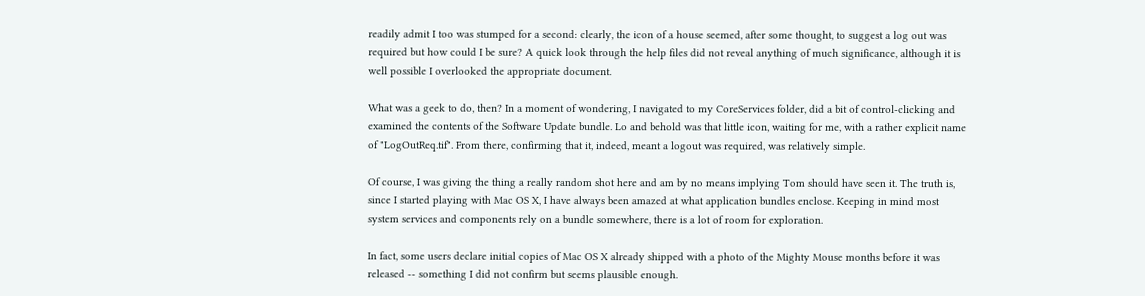readily admit I too was stumped for a second: clearly, the icon of a house seemed, after some thought, to suggest a log out was required but how could I be sure? A quick look through the help files did not reveal anything of much significance, although it is well possible I overlooked the appropriate document.

What was a geek to do, then? In a moment of wondering, I navigated to my CoreServices folder, did a bit of control-clicking and examined the contents of the Software Update bundle. Lo and behold was that little icon, waiting for me, with a rather explicit name of "LogOutReq.tif". From there, confirming that it, indeed, meant a logout was required, was relatively simple.

Of course, I was giving the thing a really random shot here and am by no means implying Tom should have seen it. The truth is, since I started playing with Mac OS X, I have always been amazed at what application bundles enclose. Keeping in mind most system services and components rely on a bundle somewhere, there is a lot of room for exploration.

In fact, some users declare initial copies of Mac OS X already shipped with a photo of the Mighty Mouse months before it was released -- something I did not confirm but seems plausible enough.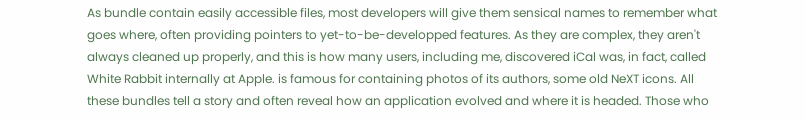As bundle contain easily accessible files, most developers will give them sensical names to remember what goes where, often providing pointers to yet-to-be-developped features. As they are complex, they aren't always cleaned up properly, and this is how many users, including me, discovered iCal was, in fact, called White Rabbit internally at Apple. is famous for containing photos of its authors, some old NeXT icons. All these bundles tell a story and often reveal how an application evolved and where it is headed. Those who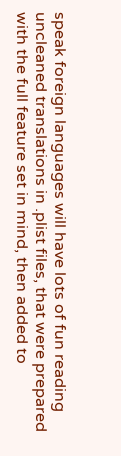speak foreign languages will have lots of fun reading uncleaned translations in .plist files, that were prepared with the full feature set in mind, then added to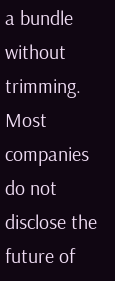a bundle without trimming. Most companies do not disclose the future of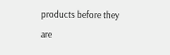products before they are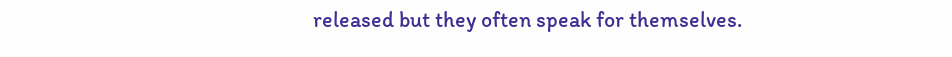released but they often speak for themselves.